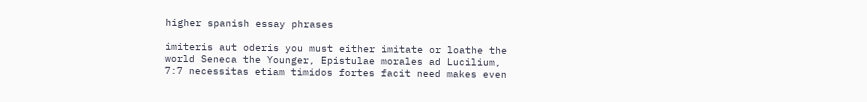higher spanish essay phrases

imiteris aut oderis you must either imitate or loathe the world Seneca the Younger, Epistulae morales ad Lucilium, 7:7 necessitas etiam timidos fortes facit need makes even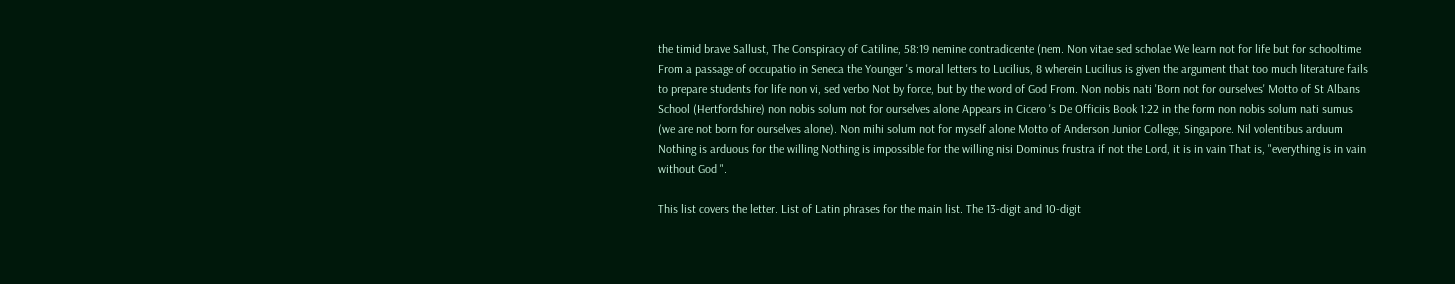the timid brave Sallust, The Conspiracy of Catiline, 58:19 nemine contradicente (nem. Non vitae sed scholae We learn not for life but for schooltime From a passage of occupatio in Seneca the Younger 's moral letters to Lucilius, 8 wherein Lucilius is given the argument that too much literature fails to prepare students for life non vi, sed verbo Not by force, but by the word of God From. Non nobis nati 'Born not for ourselves' Motto of St Albans School (Hertfordshire) non nobis solum not for ourselves alone Appears in Cicero 's De Officiis Book 1:22 in the form non nobis solum nati sumus (we are not born for ourselves alone). Non mihi solum not for myself alone Motto of Anderson Junior College, Singapore. Nil volentibus arduum Nothing is arduous for the willing Nothing is impossible for the willing nisi Dominus frustra if not the Lord, it is in vain That is, "everything is in vain without God ".

This list covers the letter. List of Latin phrases for the main list. The 13-digit and 10-digit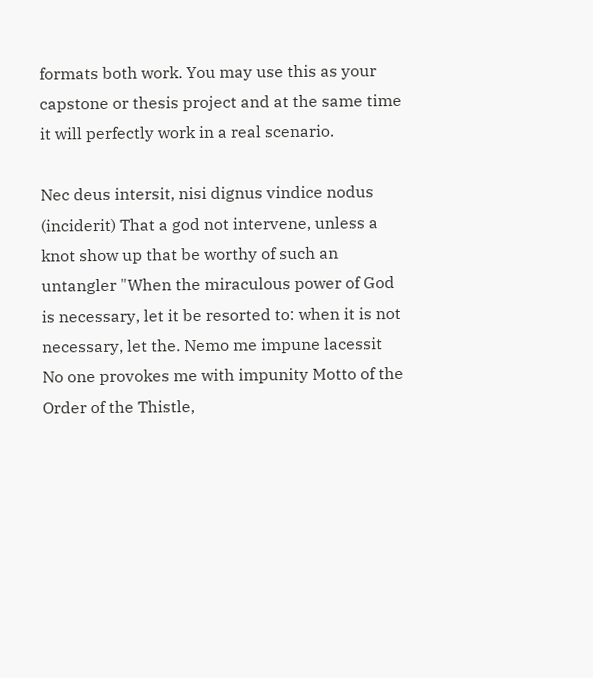formats both work. You may use this as your capstone or thesis project and at the same time it will perfectly work in a real scenario.

Nec deus intersit, nisi dignus vindice nodus (inciderit) That a god not intervene, unless a knot show up that be worthy of such an untangler "When the miraculous power of God is necessary, let it be resorted to: when it is not necessary, let the. Nemo me impune lacessit No one provokes me with impunity Motto of the Order of the Thistle,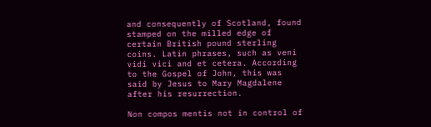and consequently of Scotland, found stamped on the milled edge of certain British pound sterling coins. Latin phrases, such as veni vidi vici and et cetera. According to the Gospel of John, this was said by Jesus to Mary Magdalene after his resurrection.

Non compos mentis not in control of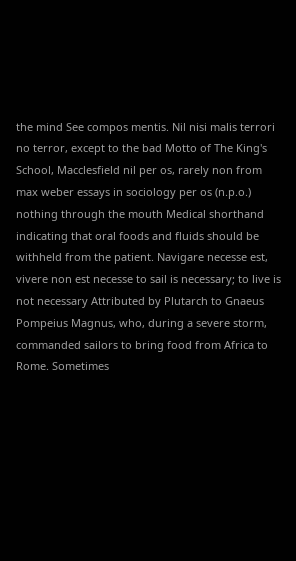the mind See compos mentis. Nil nisi malis terrori no terror, except to the bad Motto of The King's School, Macclesfield nil per os, rarely non from max weber essays in sociology per os (n.p.o.) nothing through the mouth Medical shorthand indicating that oral foods and fluids should be withheld from the patient. Navigare necesse est, vivere non est necesse to sail is necessary; to live is not necessary Attributed by Plutarch to Gnaeus Pompeius Magnus, who, during a severe storm, commanded sailors to bring food from Africa to Rome. Sometimes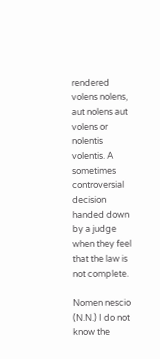rendered volens nolens, aut nolens aut volens or nolentis volentis. A sometimes controversial decision handed down by a judge when they feel that the law is not complete.

Nomen nescio (N.N.) I do not know the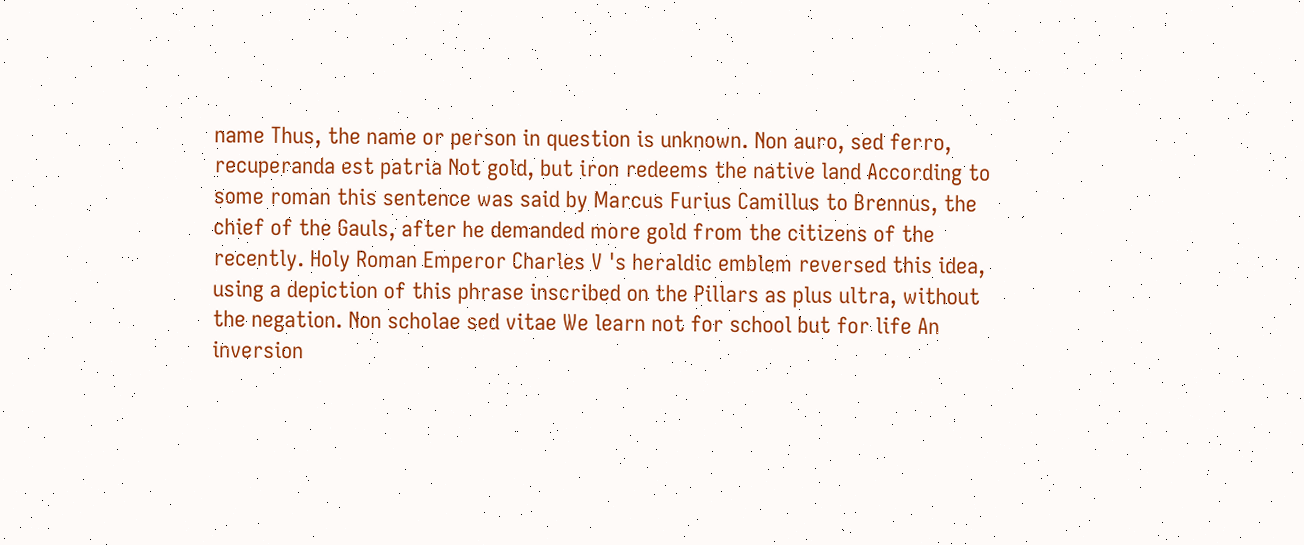name Thus, the name or person in question is unknown. Non auro, sed ferro, recuperanda est patria Not gold, but iron redeems the native land According to some roman this sentence was said by Marcus Furius Camillus to Brennus, the chief of the Gauls, after he demanded more gold from the citizens of the recently. Holy Roman Emperor Charles V 's heraldic emblem reversed this idea, using a depiction of this phrase inscribed on the Pillars as plus ultra, without the negation. Non scholae sed vitae We learn not for school but for life An inversion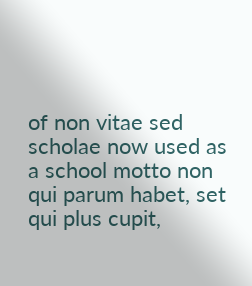of non vitae sed scholae now used as a school motto non qui parum habet, set qui plus cupit,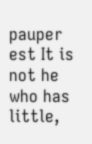pauper est It is not he who has little,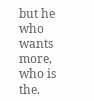but he who wants more, who is the.